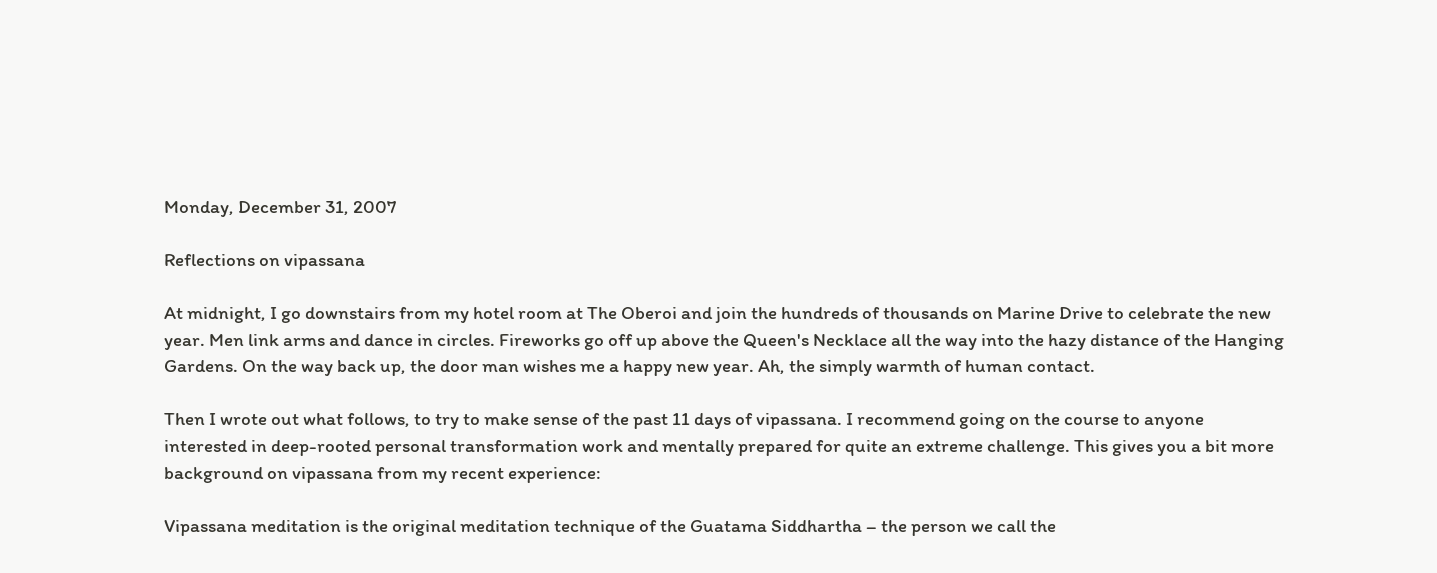Monday, December 31, 2007

Reflections on vipassana

At midnight, I go downstairs from my hotel room at The Oberoi and join the hundreds of thousands on Marine Drive to celebrate the new year. Men link arms and dance in circles. Fireworks go off up above the Queen's Necklace all the way into the hazy distance of the Hanging Gardens. On the way back up, the door man wishes me a happy new year. Ah, the simply warmth of human contact.

Then I wrote out what follows, to try to make sense of the past 11 days of vipassana. I recommend going on the course to anyone interested in deep-rooted personal transformation work and mentally prepared for quite an extreme challenge. This gives you a bit more background on vipassana from my recent experience:

Vipassana meditation is the original meditation technique of the Guatama Siddhartha – the person we call the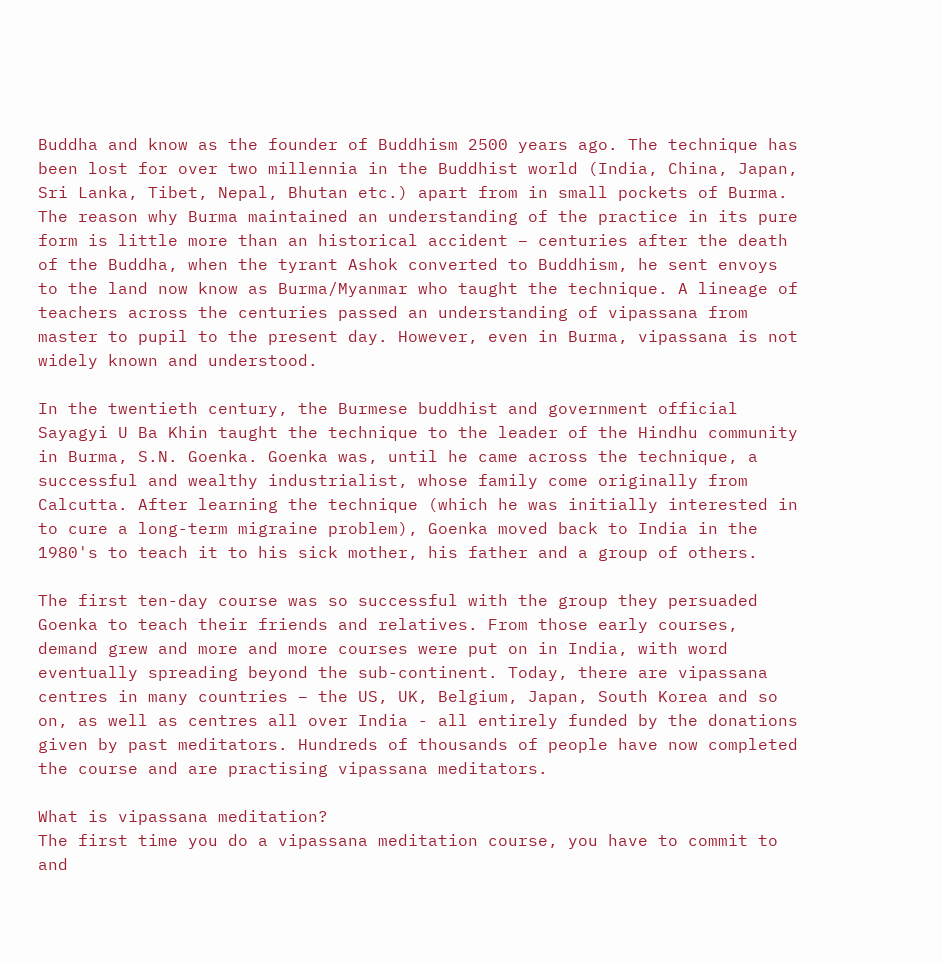Buddha and know as the founder of Buddhism 2500 years ago. The technique has been lost for over two millennia in the Buddhist world (India, China, Japan, Sri Lanka, Tibet, Nepal, Bhutan etc.) apart from in small pockets of Burma. The reason why Burma maintained an understanding of the practice in its pure form is little more than an historical accident – centuries after the death of the Buddha, when the tyrant Ashok converted to Buddhism, he sent envoys to the land now know as Burma/Myanmar who taught the technique. A lineage of teachers across the centuries passed an understanding of vipassana from master to pupil to the present day. However, even in Burma, vipassana is not widely known and understood.

In the twentieth century, the Burmese buddhist and government official Sayagyi U Ba Khin taught the technique to the leader of the Hindhu community in Burma, S.N. Goenka. Goenka was, until he came across the technique, a successful and wealthy industrialist, whose family come originally from Calcutta. After learning the technique (which he was initially interested in to cure a long-term migraine problem), Goenka moved back to India in the 1980's to teach it to his sick mother, his father and a group of others.

The first ten-day course was so successful with the group they persuaded Goenka to teach their friends and relatives. From those early courses, demand grew and more and more courses were put on in India, with word eventually spreading beyond the sub-continent. Today, there are vipassana centres in many countries – the US, UK, Belgium, Japan, South Korea and so on, as well as centres all over India - all entirely funded by the donations given by past meditators. Hundreds of thousands of people have now completed the course and are practising vipassana meditators.

What is vipassana meditation?
The first time you do a vipassana meditation course, you have to commit to and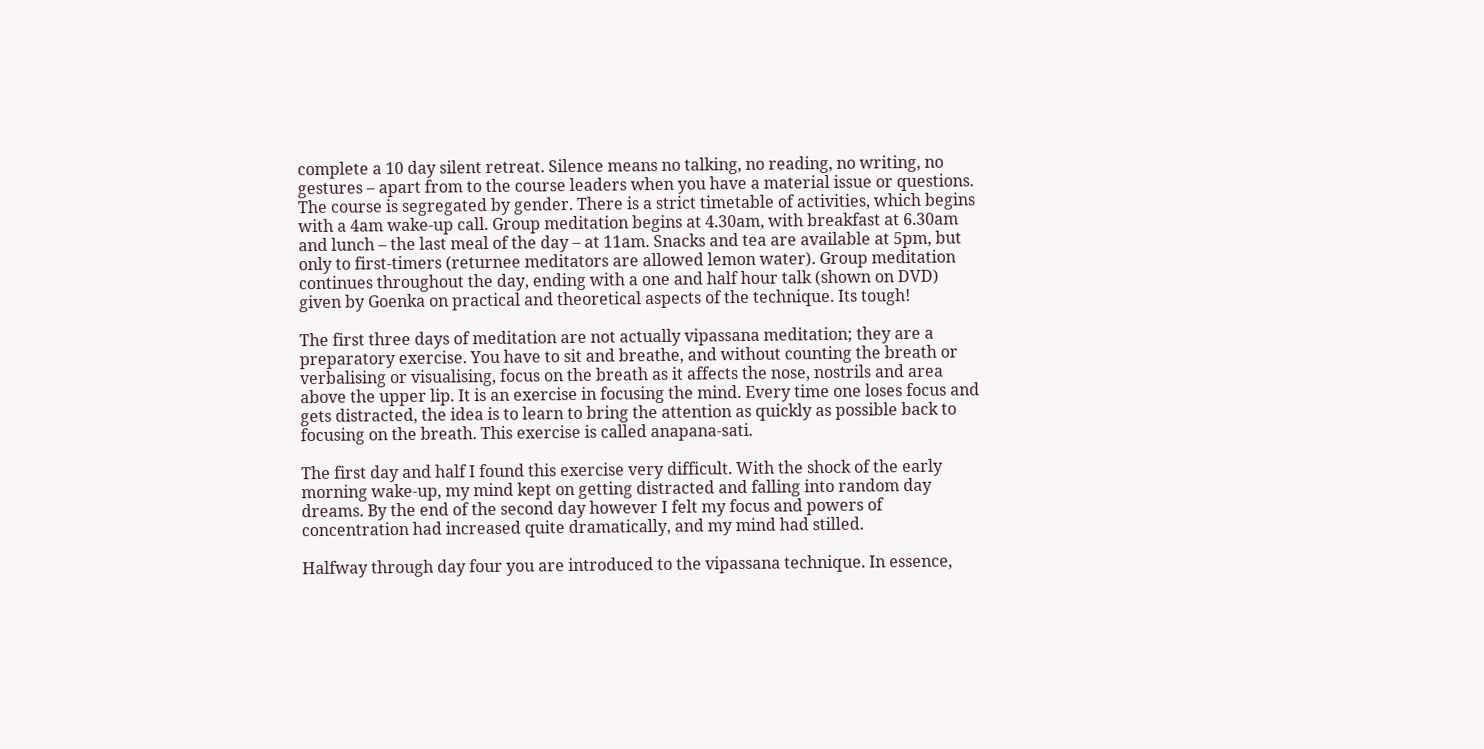complete a 10 day silent retreat. Silence means no talking, no reading, no writing, no gestures – apart from to the course leaders when you have a material issue or questions. The course is segregated by gender. There is a strict timetable of activities, which begins with a 4am wake-up call. Group meditation begins at 4.30am, with breakfast at 6.30am and lunch – the last meal of the day – at 11am. Snacks and tea are available at 5pm, but only to first-timers (returnee meditators are allowed lemon water). Group meditation continues throughout the day, ending with a one and half hour talk (shown on DVD) given by Goenka on practical and theoretical aspects of the technique. Its tough!

The first three days of meditation are not actually vipassana meditation; they are a preparatory exercise. You have to sit and breathe, and without counting the breath or verbalising or visualising, focus on the breath as it affects the nose, nostrils and area above the upper lip. It is an exercise in focusing the mind. Every time one loses focus and gets distracted, the idea is to learn to bring the attention as quickly as possible back to focusing on the breath. This exercise is called anapana-sati.

The first day and half I found this exercise very difficult. With the shock of the early morning wake-up, my mind kept on getting distracted and falling into random day dreams. By the end of the second day however I felt my focus and powers of concentration had increased quite dramatically, and my mind had stilled.

Halfway through day four you are introduced to the vipassana technique. In essence,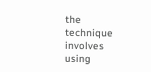the technique involves using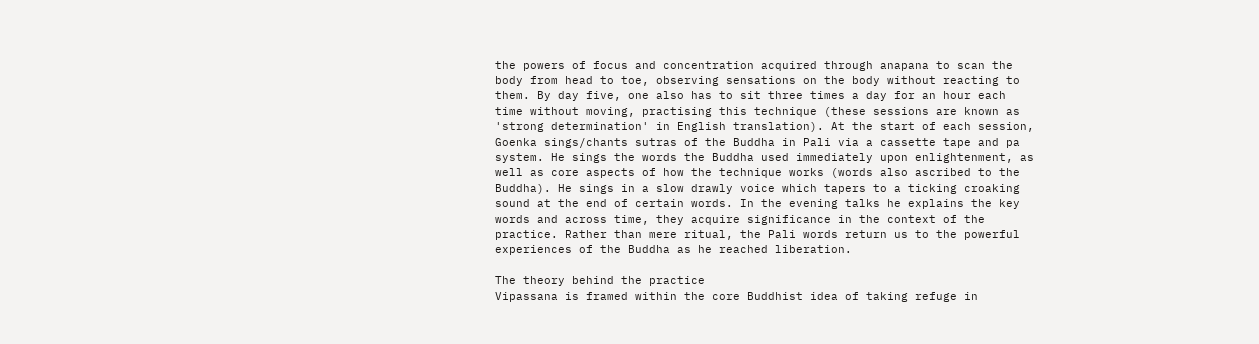the powers of focus and concentration acquired through anapana to scan the body from head to toe, observing sensations on the body without reacting to them. By day five, one also has to sit three times a day for an hour each time without moving, practising this technique (these sessions are known as 'strong determination' in English translation). At the start of each session, Goenka sings/chants sutras of the Buddha in Pali via a cassette tape and pa system. He sings the words the Buddha used immediately upon enlightenment, as well as core aspects of how the technique works (words also ascribed to the Buddha). He sings in a slow drawly voice which tapers to a ticking croaking sound at the end of certain words. In the evening talks he explains the key words and across time, they acquire significance in the context of the practice. Rather than mere ritual, the Pali words return us to the powerful experiences of the Buddha as he reached liberation.

The theory behind the practice
Vipassana is framed within the core Buddhist idea of taking refuge in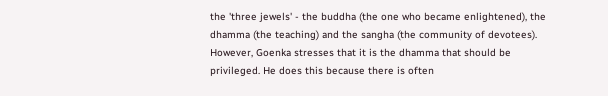the 'three jewels' - the buddha (the one who became enlightened), the dhamma (the teaching) and the sangha (the community of devotees). However, Goenka stresses that it is the dhamma that should be privileged. He does this because there is often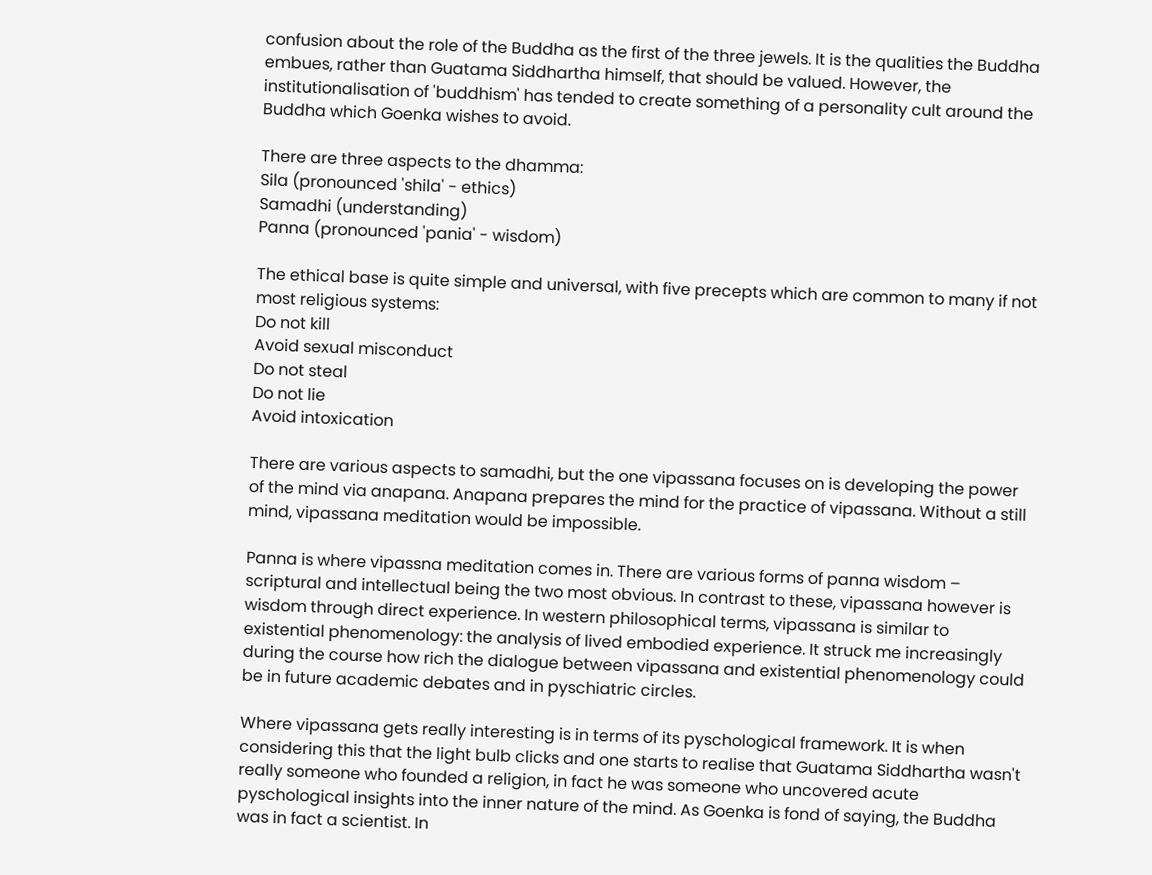confusion about the role of the Buddha as the first of the three jewels. It is the qualities the Buddha embues, rather than Guatama Siddhartha himself, that should be valued. However, the institutionalisation of 'buddhism' has tended to create something of a personality cult around the Buddha which Goenka wishes to avoid.

There are three aspects to the dhamma:
Sila (pronounced 'shila' - ethics)
Samadhi (understanding)
Panna (pronounced 'pania' - wisdom)

The ethical base is quite simple and universal, with five precepts which are common to many if not most religious systems:
Do not kill
Avoid sexual misconduct
Do not steal
Do not lie
Avoid intoxication

There are various aspects to samadhi, but the one vipassana focuses on is developing the power of the mind via anapana. Anapana prepares the mind for the practice of vipassana. Without a still mind, vipassana meditation would be impossible.

Panna is where vipassna meditation comes in. There are various forms of panna wisdom – scriptural and intellectual being the two most obvious. In contrast to these, vipassana however is wisdom through direct experience. In western philosophical terms, vipassana is similar to existential phenomenology: the analysis of lived embodied experience. It struck me increasingly during the course how rich the dialogue between vipassana and existential phenomenology could be in future academic debates and in pyschiatric circles.

Where vipassana gets really interesting is in terms of its pyschological framework. It is when considering this that the light bulb clicks and one starts to realise that Guatama Siddhartha wasn't really someone who founded a religion, in fact he was someone who uncovered acute pyschological insights into the inner nature of the mind. As Goenka is fond of saying, the Buddha was in fact a scientist. In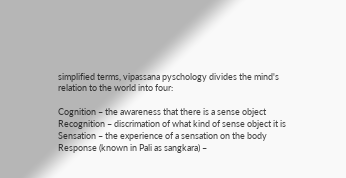simplified terms, vipassana pyschology divides the mind's relation to the world into four:

Cognition – the awareness that there is a sense object
Recognition – discrimation of what kind of sense object it is
Sensation – the experience of a sensation on the body
Response (known in Pali as sangkara) –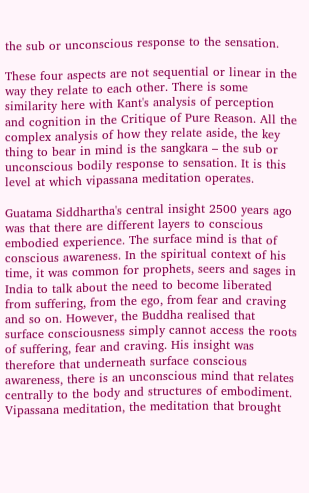the sub or unconscious response to the sensation.

These four aspects are not sequential or linear in the way they relate to each other. There is some similarity here with Kant's analysis of perception and cognition in the Critique of Pure Reason. All the complex analysis of how they relate aside, the key thing to bear in mind is the sangkara – the sub or unconscious bodily response to sensation. It is this level at which vipassana meditation operates.

Guatama Siddhartha's central insight 2500 years ago was that there are different layers to conscious embodied experience. The surface mind is that of conscious awareness. In the spiritual context of his time, it was common for prophets, seers and sages in India to talk about the need to become liberated from suffering, from the ego, from fear and craving and so on. However, the Buddha realised that surface consciousness simply cannot access the roots of suffering, fear and craving. His insight was therefore that underneath surface conscious awareness, there is an unconscious mind that relates centrally to the body and structures of embodiment. Vipassana meditation, the meditation that brought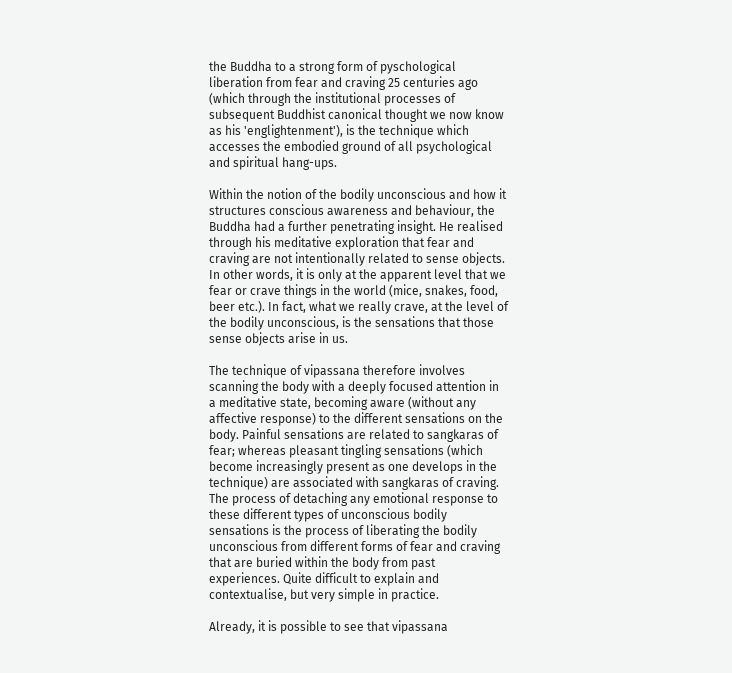the Buddha to a strong form of pyschological liberation from fear and craving 25 centuries ago (which through the institutional processes of subsequent Buddhist canonical thought we now know as his 'englightenment'), is the technique which accesses the embodied ground of all psychological and spiritual hang-ups.

Within the notion of the bodily unconscious and how it structures conscious awareness and behaviour, the Buddha had a further penetrating insight. He realised through his meditative exploration that fear and craving are not intentionally related to sense objects. In other words, it is only at the apparent level that we fear or crave things in the world (mice, snakes, food, beer etc.). In fact, what we really crave, at the level of the bodily unconscious, is the sensations that those sense objects arise in us.

The technique of vipassana therefore involves scanning the body with a deeply focused attention in a meditative state, becoming aware (without any affective response) to the different sensations on the body. Painful sensations are related to sangkaras of fear; whereas pleasant tingling sensations (which become increasingly present as one develops in the technique) are associated with sangkaras of craving. The process of detaching any emotional response to these different types of unconscious bodily sensations is the process of liberating the bodily unconscious from different forms of fear and craving that are buried within the body from past experiences. Quite difficult to explain and contextualise, but very simple in practice.

Already, it is possible to see that vipassana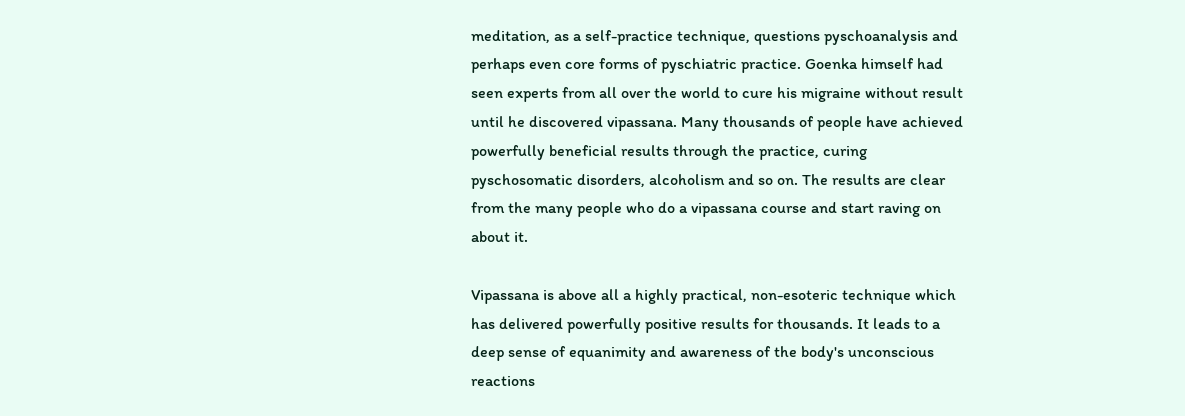meditation, as a self-practice technique, questions pyschoanalysis and perhaps even core forms of pyschiatric practice. Goenka himself had seen experts from all over the world to cure his migraine without result until he discovered vipassana. Many thousands of people have achieved powerfully beneficial results through the practice, curing pyschosomatic disorders, alcoholism and so on. The results are clear from the many people who do a vipassana course and start raving on about it.

Vipassana is above all a highly practical, non-esoteric technique which has delivered powerfully positive results for thousands. It leads to a deep sense of equanimity and awareness of the body's unconscious reactions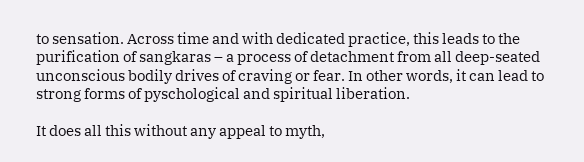to sensation. Across time and with dedicated practice, this leads to the purification of sangkaras – a process of detachment from all deep-seated unconscious bodily drives of craving or fear. In other words, it can lead to strong forms of pyschological and spiritual liberation.

It does all this without any appeal to myth,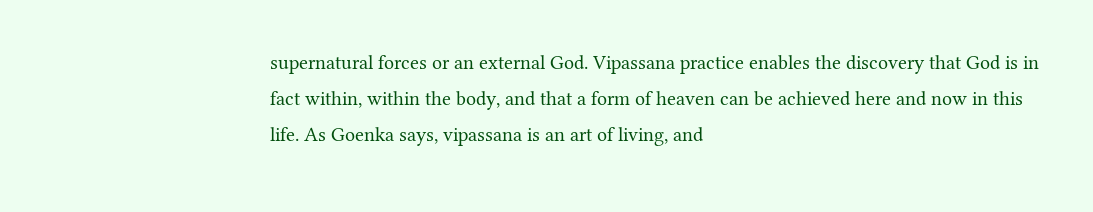supernatural forces or an external God. Vipassana practice enables the discovery that God is in fact within, within the body, and that a form of heaven can be achieved here and now in this life. As Goenka says, vipassana is an art of living, and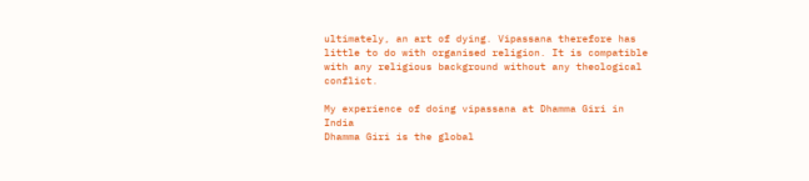ultimately, an art of dying. Vipassana therefore has little to do with organised religion. It is compatible with any religious background without any theological conflict.

My experience of doing vipassana at Dhamma Giri in India
Dhamma Giri is the global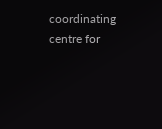coordinating centre for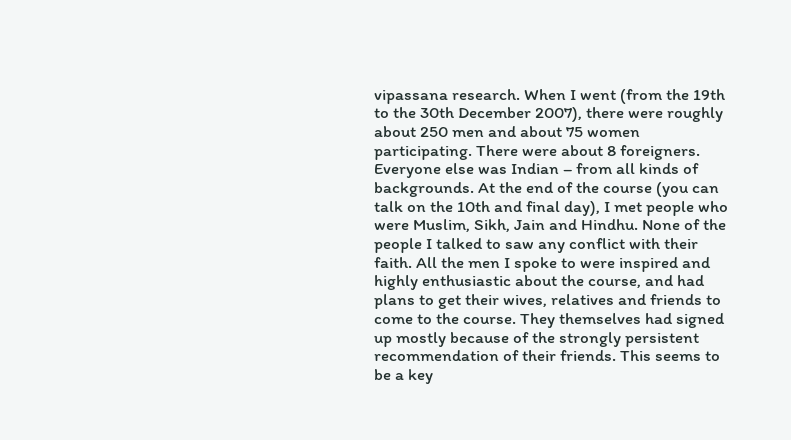vipassana research. When I went (from the 19th to the 30th December 2007), there were roughly about 250 men and about 75 women participating. There were about 8 foreigners. Everyone else was Indian – from all kinds of backgrounds. At the end of the course (you can talk on the 10th and final day), I met people who were Muslim, Sikh, Jain and Hindhu. None of the people I talked to saw any conflict with their faith. All the men I spoke to were inspired and highly enthusiastic about the course, and had plans to get their wives, relatives and friends to come to the course. They themselves had signed up mostly because of the strongly persistent recommendation of their friends. This seems to be a key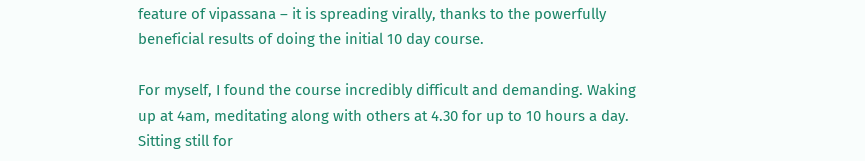feature of vipassana – it is spreading virally, thanks to the powerfully beneficial results of doing the initial 10 day course.

For myself, I found the course incredibly difficult and demanding. Waking up at 4am, meditating along with others at 4.30 for up to 10 hours a day. Sitting still for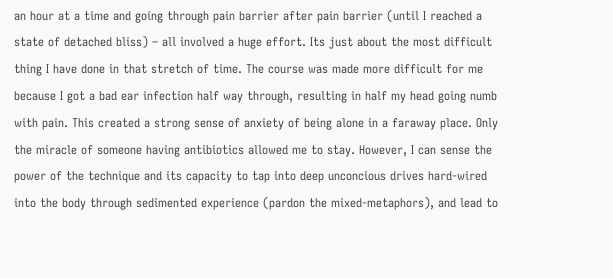an hour at a time and going through pain barrier after pain barrier (until I reached a state of detached bliss) – all involved a huge effort. Its just about the most difficult thing I have done in that stretch of time. The course was made more difficult for me because I got a bad ear infection half way through, resulting in half my head going numb with pain. This created a strong sense of anxiety of being alone in a faraway place. Only the miracle of someone having antibiotics allowed me to stay. However, I can sense the power of the technique and its capacity to tap into deep unconcious drives hard-wired into the body through sedimented experience (pardon the mixed-metaphors), and lead to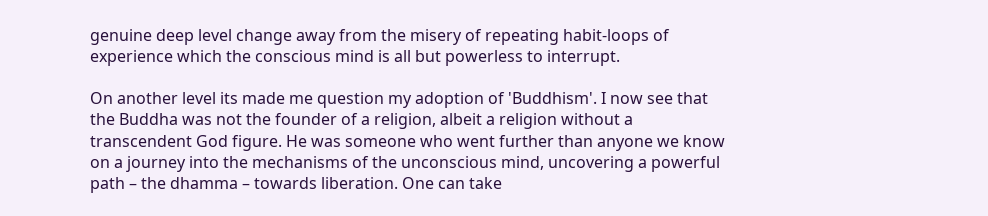genuine deep level change away from the misery of repeating habit-loops of experience which the conscious mind is all but powerless to interrupt.

On another level its made me question my adoption of 'Buddhism'. I now see that the Buddha was not the founder of a religion, albeit a religion without a transcendent God figure. He was someone who went further than anyone we know on a journey into the mechanisms of the unconscious mind, uncovering a powerful path – the dhamma – towards liberation. One can take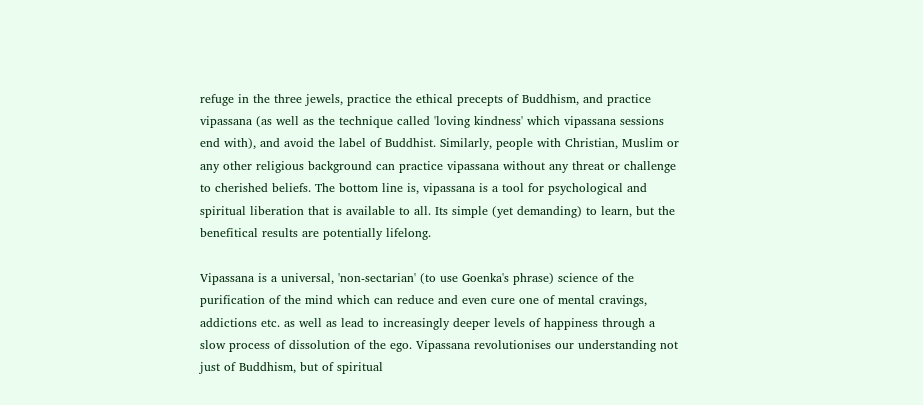refuge in the three jewels, practice the ethical precepts of Buddhism, and practice vipassana (as well as the technique called 'loving kindness' which vipassana sessions end with), and avoid the label of Buddhist. Similarly, people with Christian, Muslim or any other religious background can practice vipassana without any threat or challenge to cherished beliefs. The bottom line is, vipassana is a tool for psychological and spiritual liberation that is available to all. Its simple (yet demanding) to learn, but the benefitical results are potentially lifelong.

Vipassana is a universal, 'non-sectarian' (to use Goenka's phrase) science of the purification of the mind which can reduce and even cure one of mental cravings, addictions etc. as well as lead to increasingly deeper levels of happiness through a slow process of dissolution of the ego. Vipassana revolutionises our understanding not just of Buddhism, but of spiritual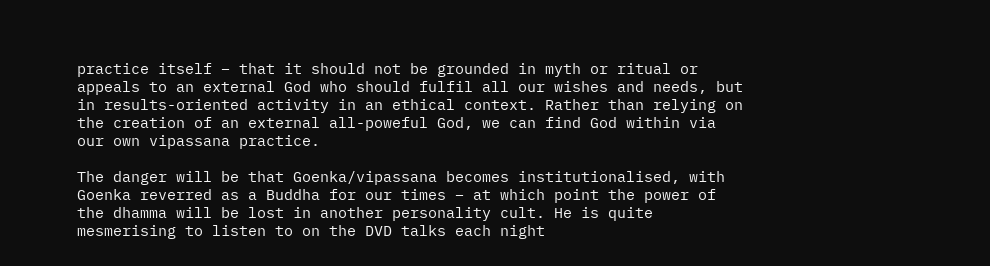practice itself – that it should not be grounded in myth or ritual or appeals to an external God who should fulfil all our wishes and needs, but in results-oriented activity in an ethical context. Rather than relying on the creation of an external all-poweful God, we can find God within via our own vipassana practice.

The danger will be that Goenka/vipassana becomes institutionalised, with Goenka reverred as a Buddha for our times – at which point the power of the dhamma will be lost in another personality cult. He is quite mesmerising to listen to on the DVD talks each night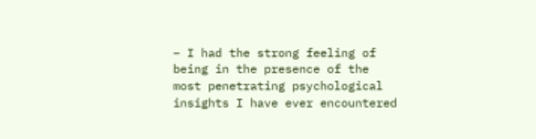– I had the strong feeling of being in the presence of the most penetrating psychological insights I have ever encountered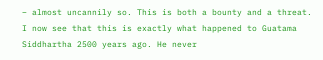– almost uncannily so. This is both a bounty and a threat. I now see that this is exactly what happened to Guatama Siddhartha 2500 years ago. He never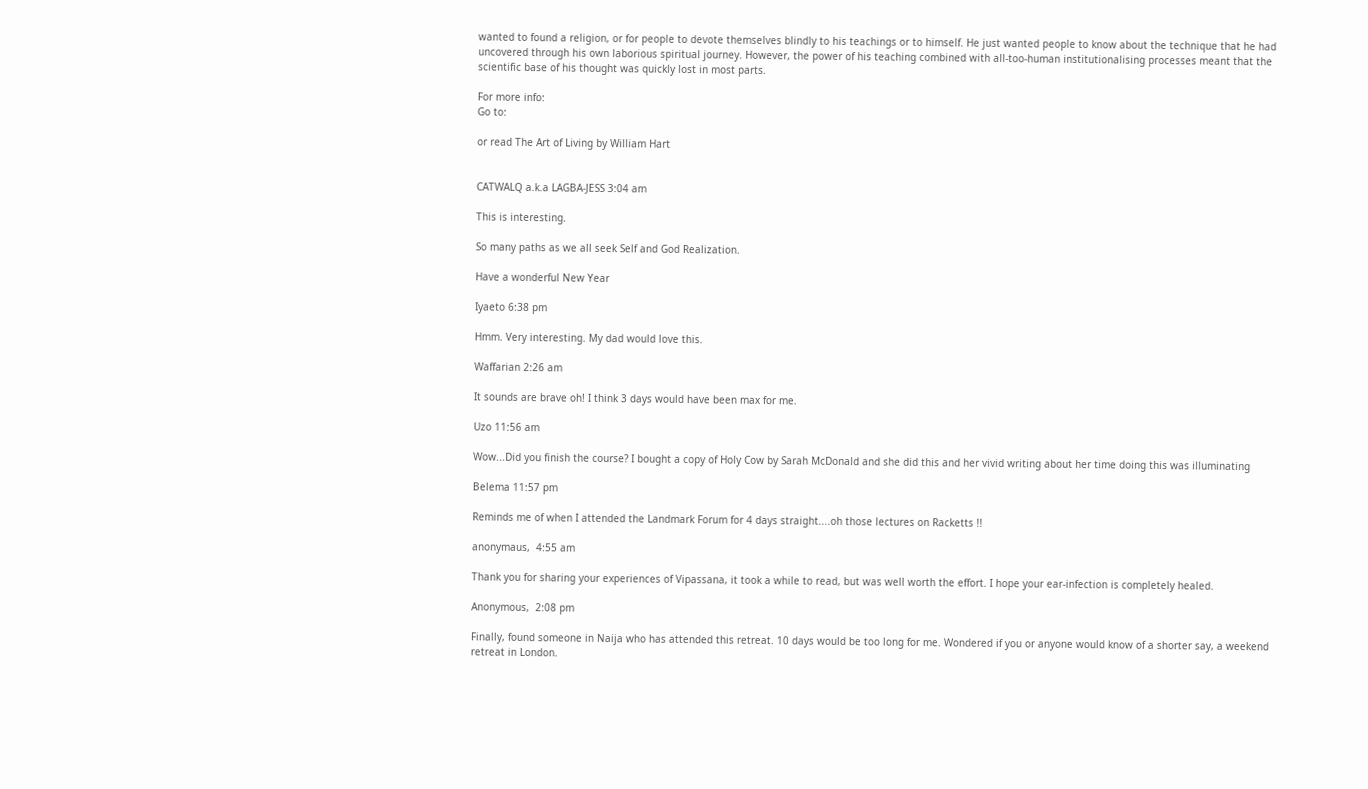wanted to found a religion, or for people to devote themselves blindly to his teachings or to himself. He just wanted people to know about the technique that he had uncovered through his own laborious spiritual journey. However, the power of his teaching combined with all-too-human institutionalising processes meant that the scientific base of his thought was quickly lost in most parts.

For more info:
Go to:

or read The Art of Living by William Hart


CATWALQ a.k.a LAGBA-JESS 3:04 am

This is interesting.

So many paths as we all seek Self and God Realization.

Have a wonderful New Year

Iyaeto 6:38 pm

Hmm. Very interesting. My dad would love this.

Waffarian 2:26 am

It sounds are brave oh! I think 3 days would have been max for me.

Uzo 11:56 am

Wow...Did you finish the course? I bought a copy of Holy Cow by Sarah McDonald and she did this and her vivid writing about her time doing this was illuminating

Belema 11:57 pm

Reminds me of when I attended the Landmark Forum for 4 days straight....oh those lectures on Racketts !!

anonymaus,  4:55 am

Thank you for sharing your experiences of Vipassana, it took a while to read, but was well worth the effort. I hope your ear-infection is completely healed.

Anonymous,  2:08 pm

Finally, found someone in Naija who has attended this retreat. 10 days would be too long for me. Wondered if you or anyone would know of a shorter say, a weekend retreat in London.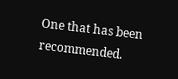One that has been recommended.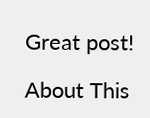Great post!

About This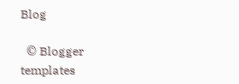Blog

  © Blogger templates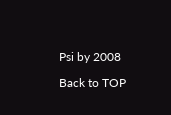Psi by 2008

Back to TOP